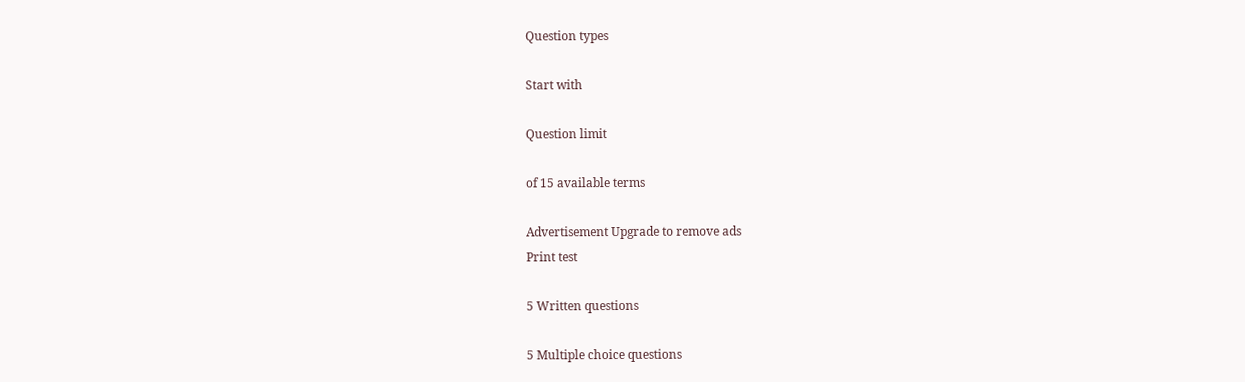Question types

Start with

Question limit

of 15 available terms

Advertisement Upgrade to remove ads
Print test

5 Written questions

5 Multiple choice questions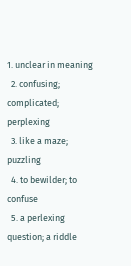1. unclear in meaning
  2. confusing; complicated; perplexing
  3. like a maze; puzzling
  4. to bewilder; to confuse
  5. a perlexing question; a riddle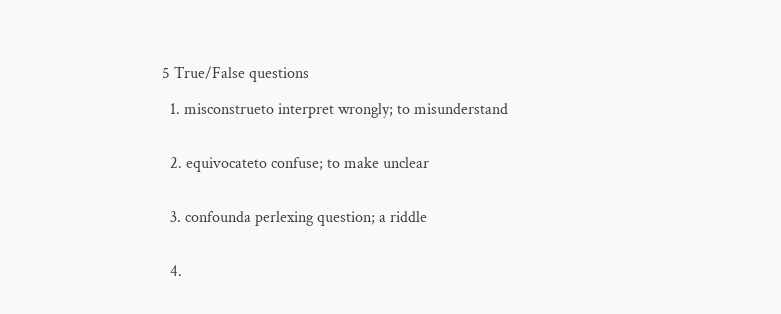5 True/False questions

  1. misconstrueto interpret wrongly; to misunderstand


  2. equivocateto confuse; to make unclear


  3. confounda perlexing question; a riddle


  4.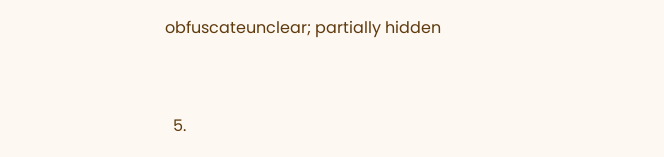obfuscateunclear; partially hidden


  5.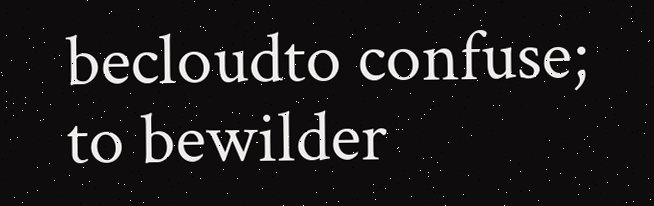becloudto confuse; to bewilder